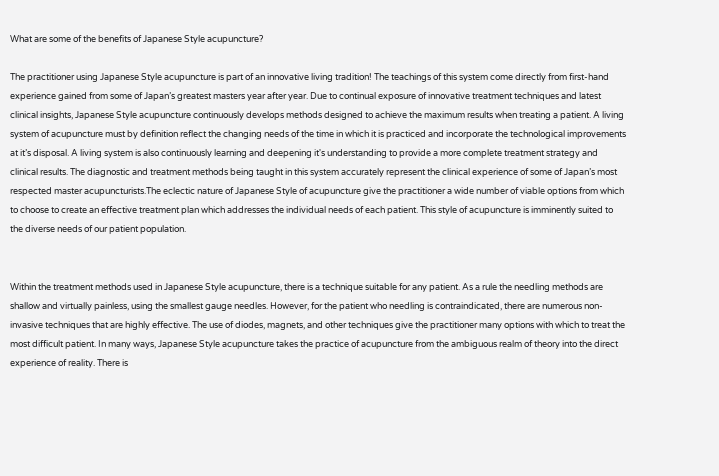What are some of the benefits of Japanese Style acupuncture?

The practitioner using Japanese Style acupuncture is part of an innovative living tradition! The teachings of this system come directly from first-hand experience gained from some of Japan’s greatest masters year after year. Due to continual exposure of innovative treatment techniques and latest clinical insights, Japanese Style acupuncture continuously develops methods designed to achieve the maximum results when treating a patient. A living system of acupuncture must by definition reflect the changing needs of the time in which it is practiced and incorporate the technological improvements at it’s disposal. A living system is also continuously learning and deepening it's understanding to provide a more complete treatment strategy and clinical results. The diagnostic and treatment methods being taught in this system accurately represent the clinical experience of some of Japan’s most respected master acupuncturists.The eclectic nature of Japanese Style of acupuncture give the practitioner a wide number of viable options from which to choose to create an effective treatment plan which addresses the individual needs of each patient. This style of acupuncture is imminently suited to the diverse needs of our patient population.


Within the treatment methods used in Japanese Style acupuncture, there is a technique suitable for any patient. As a rule the needling methods are shallow and virtually painless, using the smallest gauge needles. However, for the patient who needling is contraindicated, there are numerous non-invasive techniques that are highly effective. The use of diodes, magnets, and other techniques give the practitioner many options with which to treat the most difficult patient. In many ways, Japanese Style acupuncture takes the practice of acupuncture from the ambiguous realm of theory into the direct experience of reality. There is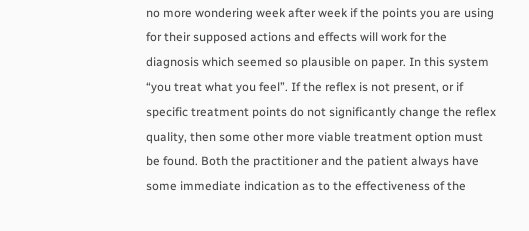no more wondering week after week if the points you are using for their supposed actions and effects will work for the diagnosis which seemed so plausible on paper. In this system “you treat what you feel”. If the reflex is not present, or if specific treatment points do not significantly change the reflex quality, then some other more viable treatment option must be found. Both the practitioner and the patient always have some immediate indication as to the effectiveness of the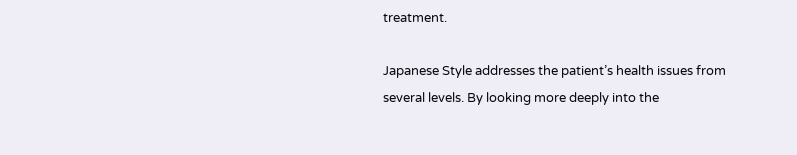treatment.

Japanese Style addresses the patient’s health issues from several levels. By looking more deeply into the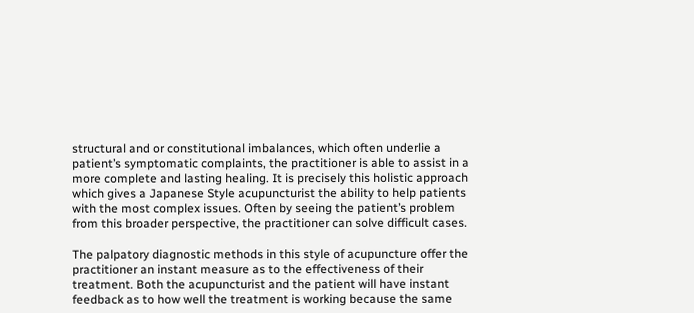structural and or constitutional imbalances, which often underlie a patient’s symptomatic complaints, the practitioner is able to assist in a more complete and lasting healing. It is precisely this holistic approach which gives a Japanese Style acupuncturist the ability to help patients with the most complex issues. Often by seeing the patient’s problem from this broader perspective, the practitioner can solve difficult cases.

The palpatory diagnostic methods in this style of acupuncture offer the practitioner an instant measure as to the effectiveness of their treatment. Both the acupuncturist and the patient will have instant feedback as to how well the treatment is working because the same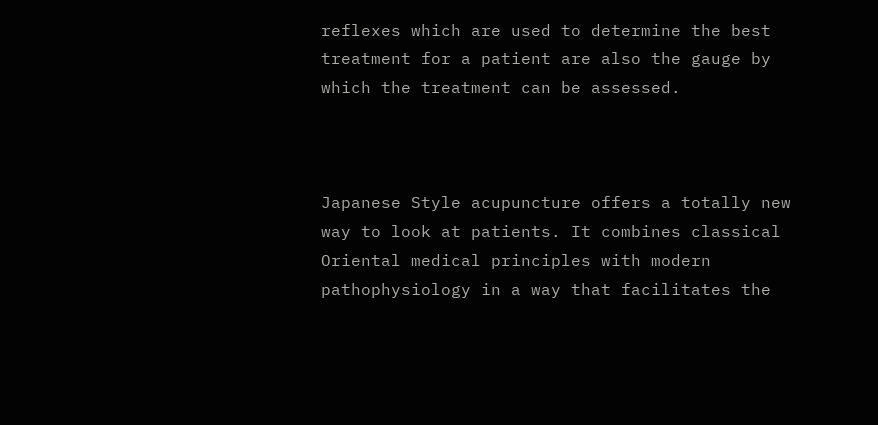reflexes which are used to determine the best treatment for a patient are also the gauge by which the treatment can be assessed.



Japanese Style acupuncture offers a totally new way to look at patients. It combines classical Oriental medical principles with modern pathophysiology in a way that facilitates the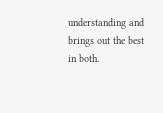understanding and brings out the best in both.